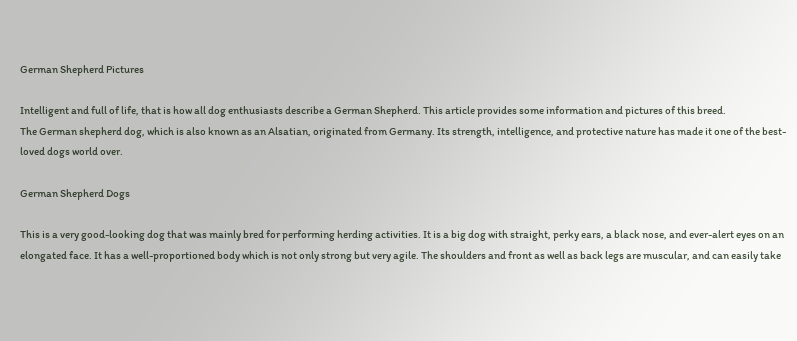German Shepherd Pictures

Intelligent and full of life, that is how all dog enthusiasts describe a German Shepherd. This article provides some information and pictures of this breed.
The German shepherd dog, which is also known as an Alsatian, originated from Germany. Its strength, intelligence, and protective nature has made it one of the best-loved dogs world over.

German Shepherd Dogs

This is a very good-looking dog that was mainly bred for performing herding activities. It is a big dog with straight, perky ears, a black nose, and ever-alert eyes on an elongated face. It has a well-proportioned body which is not only strong but very agile. The shoulders and front as well as back legs are muscular, and can easily take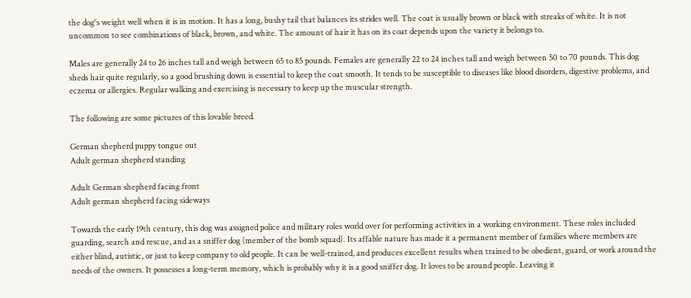the dog's weight well when it is in motion. It has a long, bushy tail that balances its strides well. The coat is usually brown or black with streaks of white. It is not uncommon to see combinations of black, brown, and white. The amount of hair it has on its coat depends upon the variety it belongs to.

Males are generally 24 to 26 inches tall and weigh between 65 to 85 pounds. Females are generally 22 to 24 inches tall and weigh between 50 to 70 pounds. This dog sheds hair quite regularly, so a good brushing down is essential to keep the coat smooth. It tends to be susceptible to diseases like blood disorders, digestive problems, and eczema or allergies. Regular walking and exercising is necessary to keep up the muscular strength.

The following are some pictures of this lovable breed.

German shepherd puppy tongue out
Adult german shepherd standing

Adult German shepherd facing front
Adult german shepherd facing sideways

Towards the early 19th century, this dog was assigned police and military roles world over for performing activities in a working environment. These roles included guarding, search and rescue, and as a sniffer dog (member of the bomb squad). Its affable nature has made it a permanent member of families where members are either blind, autistic, or just to keep company to old people. It can be well-trained, and produces excellent results when trained to be obedient, guard, or work around the needs of the owners. It possesses a long-term memory, which is probably why it is a good sniffer dog. It loves to be around people. Leaving it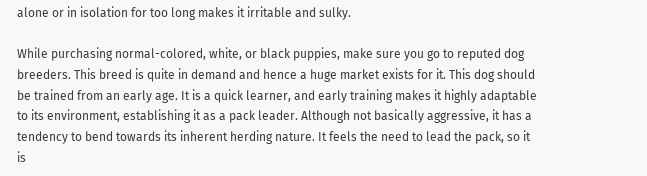alone or in isolation for too long makes it irritable and sulky.

While purchasing normal-colored, white, or black puppies, make sure you go to reputed dog breeders. This breed is quite in demand and hence a huge market exists for it. This dog should be trained from an early age. It is a quick learner, and early training makes it highly adaptable to its environment, establishing it as a pack leader. Although not basically aggressive, it has a tendency to bend towards its inherent herding nature. It feels the need to lead the pack, so it is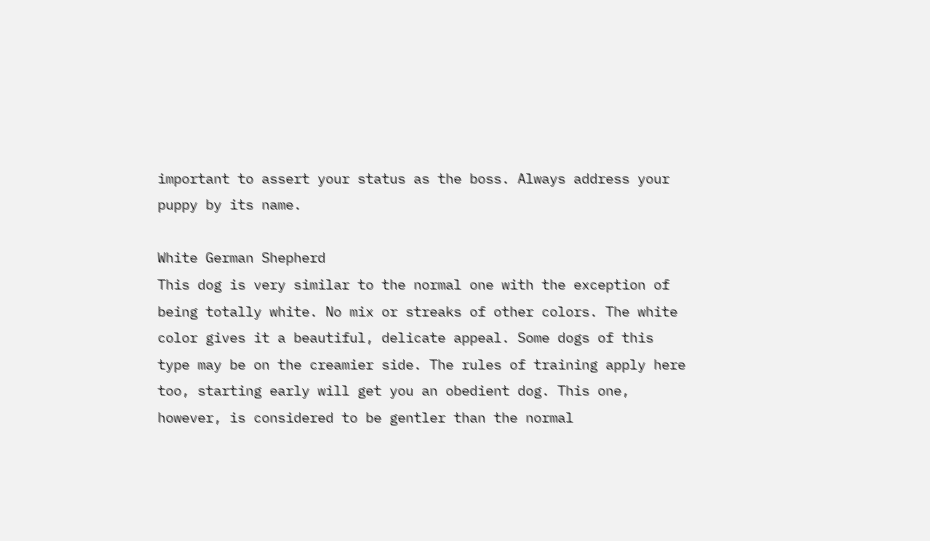important to assert your status as the boss. Always address your puppy by its name.

White German Shepherd
This dog is very similar to the normal one with the exception of being totally white. No mix or streaks of other colors. The white color gives it a beautiful, delicate appeal. Some dogs of this type may be on the creamier side. The rules of training apply here too, starting early will get you an obedient dog. This one, however, is considered to be gentler than the normal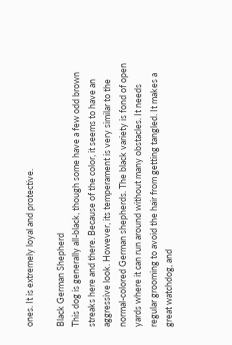ones. It is extremely loyal and protective.

Black German Shepherd
This dog is generally all-black, though some have a few odd brown streaks here and there. Because of the color, it seems to have an aggressive look. However, its temperament is very similar to the normal-colored German shepherds. The black variety is fond of open yards where it can run around without many obstacles. It needs regular grooming to avoid the hair from getting tangled. It makes a great watchdog, and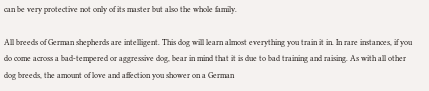can be very protective not only of its master but also the whole family.

All breeds of German shepherds are intelligent. This dog will learn almost everything you train it in. In rare instances, if you do come across a bad-tempered or aggressive dog, bear in mind that it is due to bad training and raising. As with all other dog breeds, the amount of love and affection you shower on a German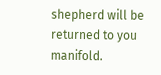shepherd will be returned to you manifold.